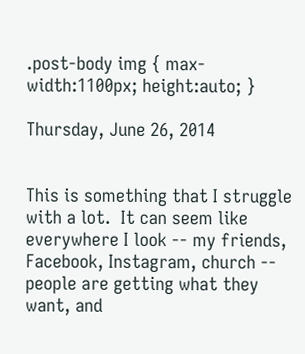.post-body img { max-width:1100px; height:auto; }

Thursday, June 26, 2014


This is something that I struggle with a lot.  It can seem like everywhere I look -- my friends, Facebook, Instagram, church -- people are getting what they want, and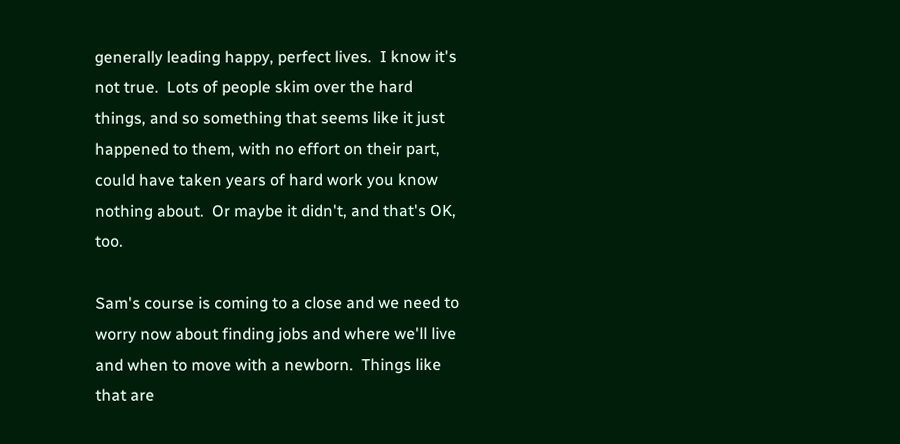generally leading happy, perfect lives.  I know it's not true.  Lots of people skim over the hard things, and so something that seems like it just happened to them, with no effort on their part, could have taken years of hard work you know nothing about.  Or maybe it didn't, and that's OK, too.

Sam's course is coming to a close and we need to worry now about finding jobs and where we'll live and when to move with a newborn.  Things like that are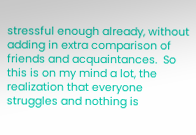stressful enough already, without adding in extra comparison of friends and acquaintances.  So this is on my mind a lot, the realization that everyone struggles and nothing is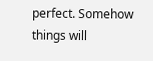perfect. Somehow things will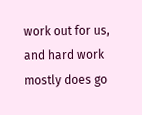work out for us, and hard work mostly does go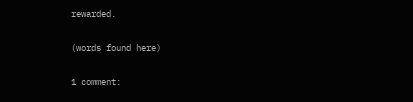rewarded.

(words found here)

1 comment: